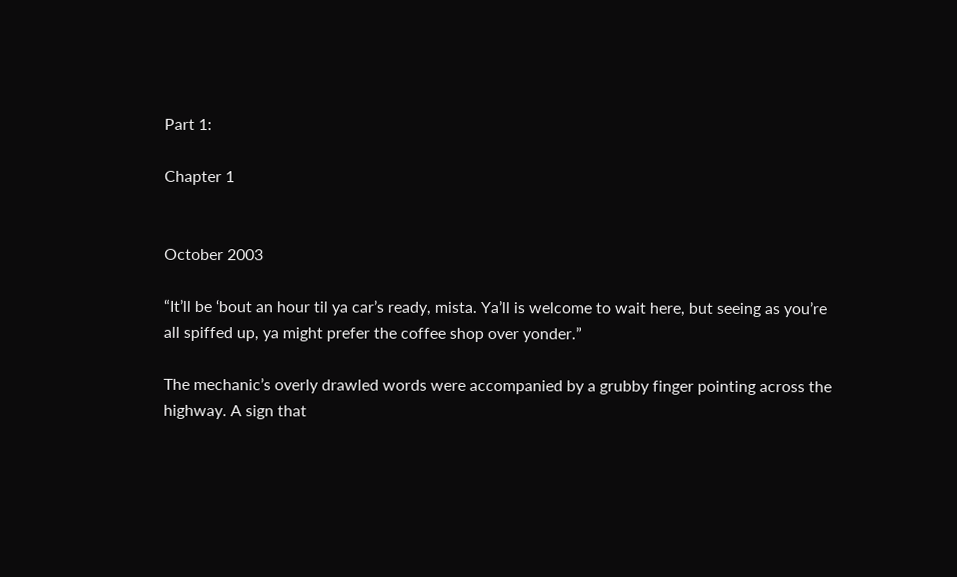Part 1:

Chapter 1


October 2003

“It’ll be ‘bout an hour til ya car’s ready, mista. Ya’ll is welcome to wait here, but seeing as you’re all spiffed up, ya might prefer the coffee shop over yonder.”

The mechanic’s overly drawled words were accompanied by a grubby finger pointing across the highway. A sign that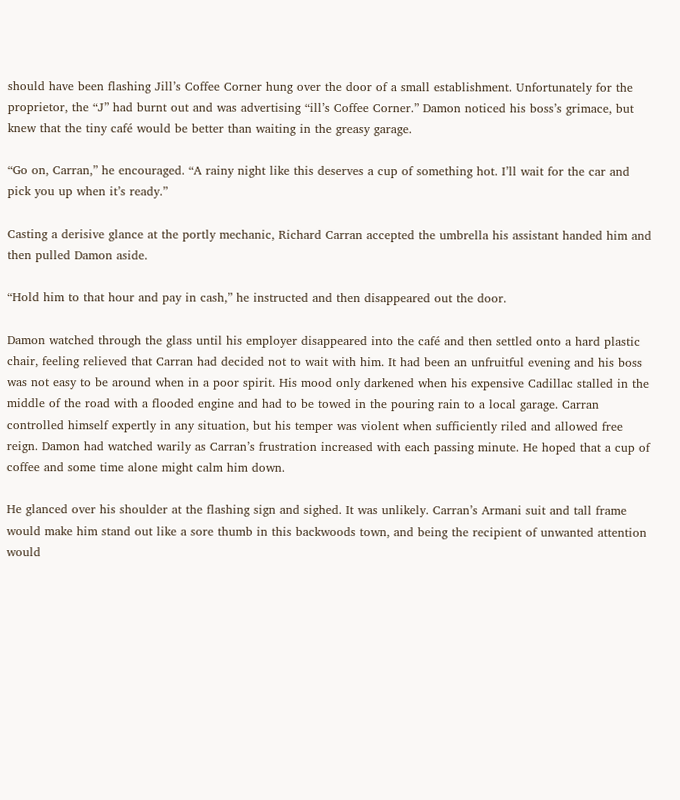should have been flashing Jill’s Coffee Corner hung over the door of a small establishment. Unfortunately for the proprietor, the “J” had burnt out and was advertising “ill’s Coffee Corner.” Damon noticed his boss’s grimace, but knew that the tiny café would be better than waiting in the greasy garage.

“Go on, Carran,” he encouraged. “A rainy night like this deserves a cup of something hot. I’ll wait for the car and pick you up when it’s ready.”

Casting a derisive glance at the portly mechanic, Richard Carran accepted the umbrella his assistant handed him and then pulled Damon aside.

“Hold him to that hour and pay in cash,” he instructed and then disappeared out the door.

Damon watched through the glass until his employer disappeared into the café and then settled onto a hard plastic chair, feeling relieved that Carran had decided not to wait with him. It had been an unfruitful evening and his boss was not easy to be around when in a poor spirit. His mood only darkened when his expensive Cadillac stalled in the middle of the road with a flooded engine and had to be towed in the pouring rain to a local garage. Carran controlled himself expertly in any situation, but his temper was violent when sufficiently riled and allowed free reign. Damon had watched warily as Carran’s frustration increased with each passing minute. He hoped that a cup of coffee and some time alone might calm him down.

He glanced over his shoulder at the flashing sign and sighed. It was unlikely. Carran’s Armani suit and tall frame would make him stand out like a sore thumb in this backwoods town, and being the recipient of unwanted attention would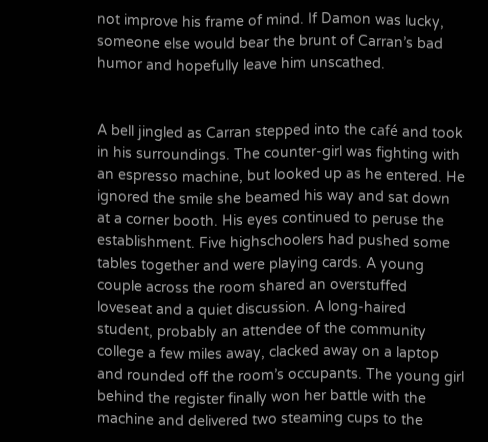not improve his frame of mind. If Damon was lucky, someone else would bear the brunt of Carran’s bad humor and hopefully leave him unscathed.


A bell jingled as Carran stepped into the café and took in his surroundings. The counter-girl was fighting with an espresso machine, but looked up as he entered. He ignored the smile she beamed his way and sat down at a corner booth. His eyes continued to peruse the establishment. Five highschoolers had pushed some tables together and were playing cards. A young couple across the room shared an overstuffed loveseat and a quiet discussion. A long-haired student, probably an attendee of the community college a few miles away, clacked away on a laptop and rounded off the room’s occupants. The young girl behind the register finally won her battle with the machine and delivered two steaming cups to the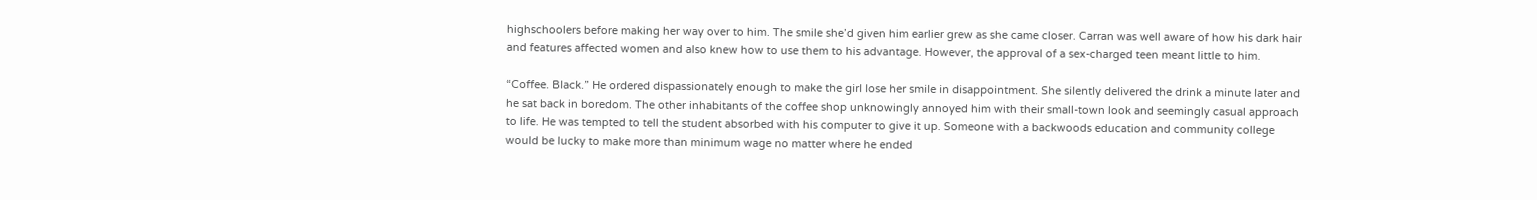highschoolers before making her way over to him. The smile she’d given him earlier grew as she came closer. Carran was well aware of how his dark hair and features affected women and also knew how to use them to his advantage. However, the approval of a sex-charged teen meant little to him.

“Coffee. Black.” He ordered dispassionately enough to make the girl lose her smile in disappointment. She silently delivered the drink a minute later and he sat back in boredom. The other inhabitants of the coffee shop unknowingly annoyed him with their small-town look and seemingly casual approach to life. He was tempted to tell the student absorbed with his computer to give it up. Someone with a backwoods education and community college would be lucky to make more than minimum wage no matter where he ended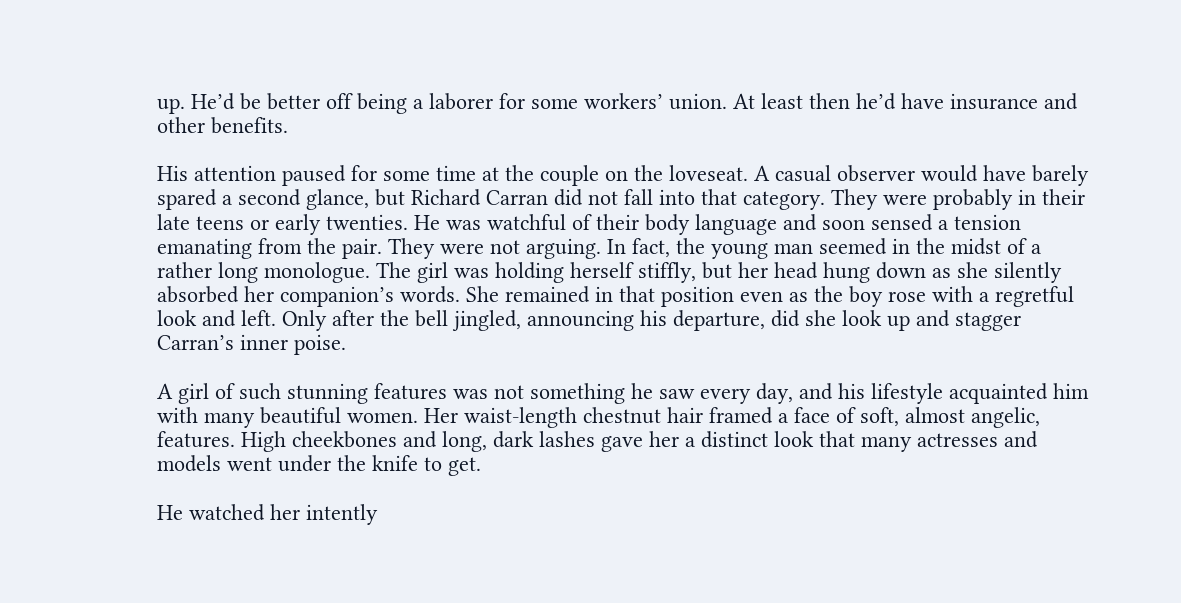up. He’d be better off being a laborer for some workers’ union. At least then he’d have insurance and other benefits.

His attention paused for some time at the couple on the loveseat. A casual observer would have barely spared a second glance, but Richard Carran did not fall into that category. They were probably in their late teens or early twenties. He was watchful of their body language and soon sensed a tension emanating from the pair. They were not arguing. In fact, the young man seemed in the midst of a rather long monologue. The girl was holding herself stiffly, but her head hung down as she silently absorbed her companion’s words. She remained in that position even as the boy rose with a regretful look and left. Only after the bell jingled, announcing his departure, did she look up and stagger Carran’s inner poise.

A girl of such stunning features was not something he saw every day, and his lifestyle acquainted him with many beautiful women. Her waist-length chestnut hair framed a face of soft, almost angelic, features. High cheekbones and long, dark lashes gave her a distinct look that many actresses and models went under the knife to get.

He watched her intently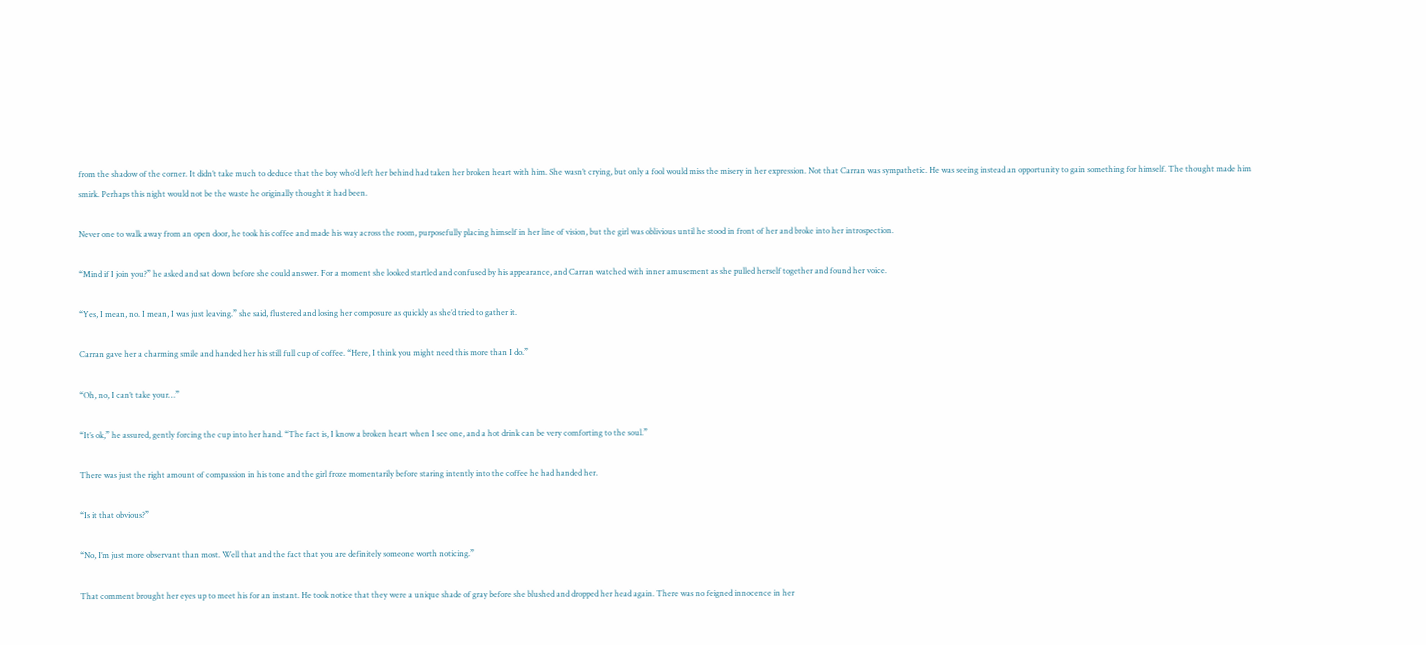from the shadow of the corner. It didn’t take much to deduce that the boy who’d left her behind had taken her broken heart with him. She wasn’t crying, but only a fool would miss the misery in her expression. Not that Carran was sympathetic. He was seeing instead an opportunity to gain something for himself. The thought made him smirk. Perhaps this night would not be the waste he originally thought it had been.

Never one to walk away from an open door, he took his coffee and made his way across the room, purposefully placing himself in her line of vision, but the girl was oblivious until he stood in front of her and broke into her introspection.

“Mind if I join you?” he asked and sat down before she could answer. For a moment she looked startled and confused by his appearance, and Carran watched with inner amusement as she pulled herself together and found her voice.

“Yes, I mean, no. I mean, I was just leaving.” she said, flustered and losing her composure as quickly as she’d tried to gather it.

Carran gave her a charming smile and handed her his still full cup of coffee. “Here, I think you might need this more than I do.”

“Oh, no, I can’t take your…”

“It’s ok,” he assured, gently forcing the cup into her hand. “The fact is, I know a broken heart when I see one, and a hot drink can be very comforting to the soul.”

There was just the right amount of compassion in his tone and the girl froze momentarily before staring intently into the coffee he had handed her.

“Is it that obvious?”

“No, I’m just more observant than most. Well that and the fact that you are definitely someone worth noticing.”

That comment brought her eyes up to meet his for an instant. He took notice that they were a unique shade of gray before she blushed and dropped her head again. There was no feigned innocence in her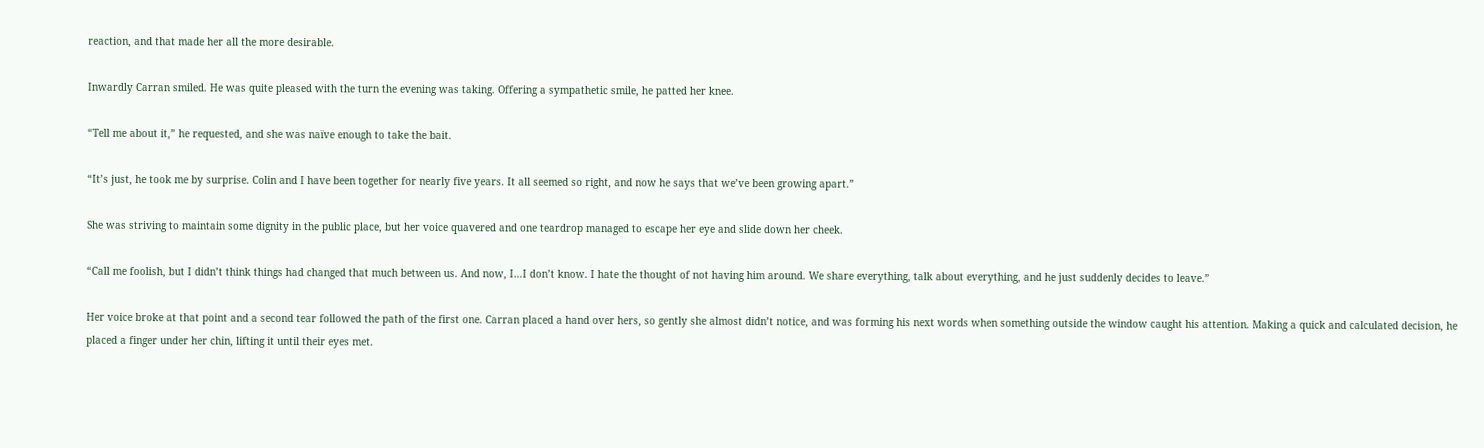reaction, and that made her all the more desirable.

Inwardly Carran smiled. He was quite pleased with the turn the evening was taking. Offering a sympathetic smile, he patted her knee.

“Tell me about it,” he requested, and she was naïve enough to take the bait.

“It’s just, he took me by surprise. Colin and I have been together for nearly five years. It all seemed so right, and now he says that we’ve been growing apart.”

She was striving to maintain some dignity in the public place, but her voice quavered and one teardrop managed to escape her eye and slide down her cheek.

“Call me foolish, but I didn’t think things had changed that much between us. And now, I…I don’t know. I hate the thought of not having him around. We share everything, talk about everything, and he just suddenly decides to leave.”

Her voice broke at that point and a second tear followed the path of the first one. Carran placed a hand over hers, so gently she almost didn’t notice, and was forming his next words when something outside the window caught his attention. Making a quick and calculated decision, he placed a finger under her chin, lifting it until their eyes met.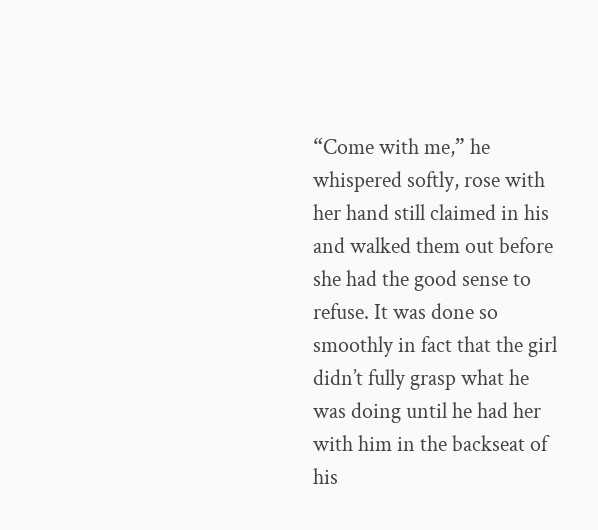“Come with me,” he whispered softly, rose with her hand still claimed in his and walked them out before she had the good sense to refuse. It was done so smoothly in fact that the girl didn’t fully grasp what he was doing until he had her with him in the backseat of his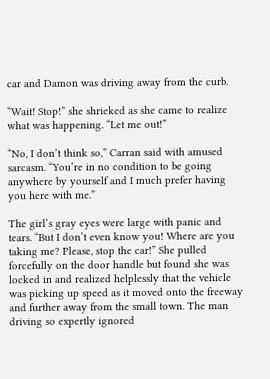car and Damon was driving away from the curb.

“Wait! Stop!” she shrieked as she came to realize what was happening. “Let me out!”

“No, I don’t think so,” Carran said with amused sarcasm. “You’re in no condition to be going anywhere by yourself and I much prefer having you here with me.”

The girl’s gray eyes were large with panic and tears. “But I don’t even know you! Where are you taking me? Please, stop the car!” She pulled forcefully on the door handle but found she was locked in and realized helplessly that the vehicle was picking up speed as it moved onto the freeway and further away from the small town. The man driving so expertly ignored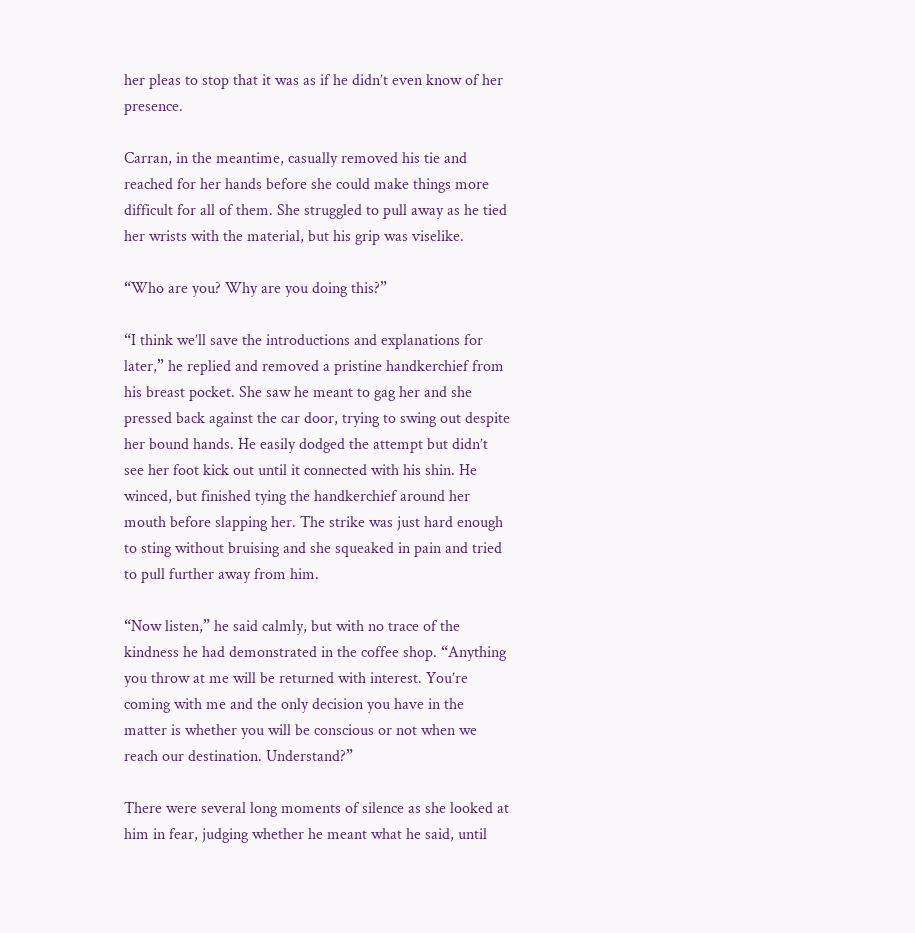her pleas to stop that it was as if he didn’t even know of her presence.

Carran, in the meantime, casually removed his tie and reached for her hands before she could make things more difficult for all of them. She struggled to pull away as he tied her wrists with the material, but his grip was viselike.

“Who are you? Why are you doing this?”

“I think we’ll save the introductions and explanations for later,” he replied and removed a pristine handkerchief from his breast pocket. She saw he meant to gag her and she pressed back against the car door, trying to swing out despite her bound hands. He easily dodged the attempt but didn’t see her foot kick out until it connected with his shin. He winced, but finished tying the handkerchief around her mouth before slapping her. The strike was just hard enough to sting without bruising and she squeaked in pain and tried to pull further away from him.

“Now listen,” he said calmly, but with no trace of the kindness he had demonstrated in the coffee shop. “Anything you throw at me will be returned with interest. You’re coming with me and the only decision you have in the matter is whether you will be conscious or not when we reach our destination. Understand?”

There were several long moments of silence as she looked at him in fear, judging whether he meant what he said, until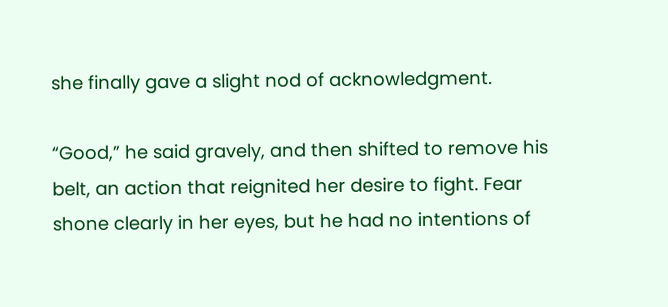she finally gave a slight nod of acknowledgment.

“Good,” he said gravely, and then shifted to remove his belt, an action that reignited her desire to fight. Fear shone clearly in her eyes, but he had no intentions of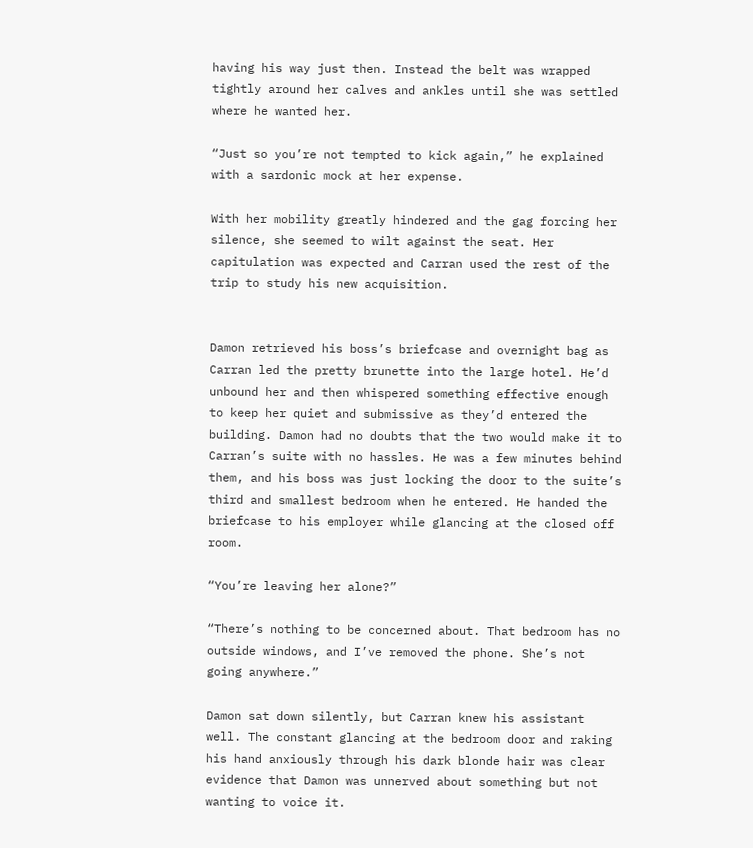having his way just then. Instead the belt was wrapped tightly around her calves and ankles until she was settled where he wanted her.

“Just so you’re not tempted to kick again,” he explained with a sardonic mock at her expense.

With her mobility greatly hindered and the gag forcing her silence, she seemed to wilt against the seat. Her capitulation was expected and Carran used the rest of the trip to study his new acquisition.


Damon retrieved his boss’s briefcase and overnight bag as Carran led the pretty brunette into the large hotel. He’d unbound her and then whispered something effective enough to keep her quiet and submissive as they’d entered the building. Damon had no doubts that the two would make it to Carran’s suite with no hassles. He was a few minutes behind them, and his boss was just locking the door to the suite’s third and smallest bedroom when he entered. He handed the briefcase to his employer while glancing at the closed off room.

“You’re leaving her alone?”

“There’s nothing to be concerned about. That bedroom has no outside windows, and I’ve removed the phone. She’s not going anywhere.”

Damon sat down silently, but Carran knew his assistant well. The constant glancing at the bedroom door and raking his hand anxiously through his dark blonde hair was clear evidence that Damon was unnerved about something but not wanting to voice it.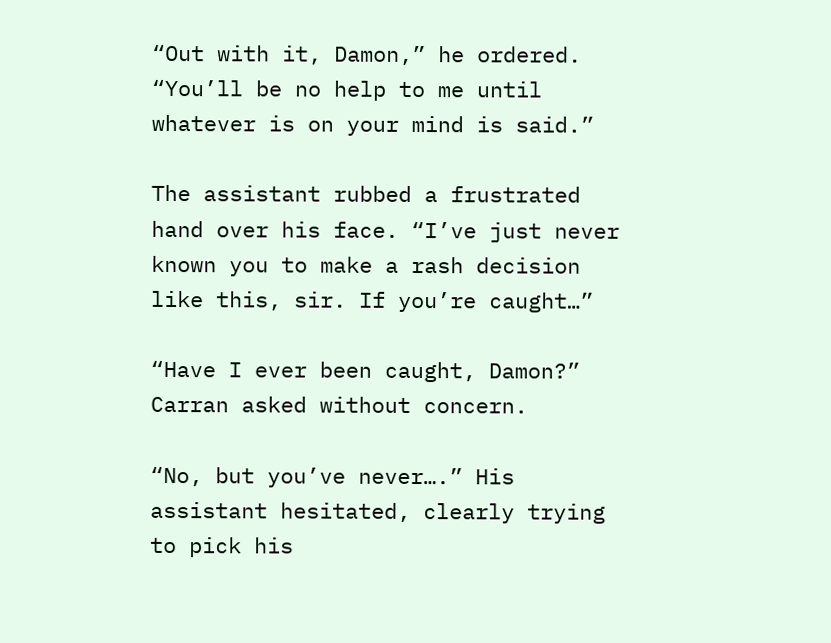“Out with it, Damon,” he ordered. “You’ll be no help to me until whatever is on your mind is said.”

The assistant rubbed a frustrated hand over his face. “I’ve just never known you to make a rash decision like this, sir. If you’re caught…”

“Have I ever been caught, Damon?” Carran asked without concern.

“No, but you’ve never….” His assistant hesitated, clearly trying to pick his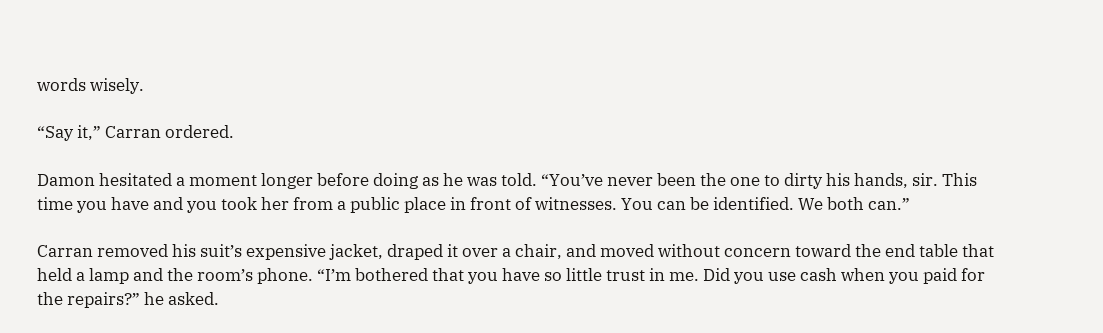words wisely.

“Say it,” Carran ordered.

Damon hesitated a moment longer before doing as he was told. “You’ve never been the one to dirty his hands, sir. This time you have and you took her from a public place in front of witnesses. You can be identified. We both can.”

Carran removed his suit’s expensive jacket, draped it over a chair, and moved without concern toward the end table that held a lamp and the room’s phone. “I’m bothered that you have so little trust in me. Did you use cash when you paid for the repairs?” he asked.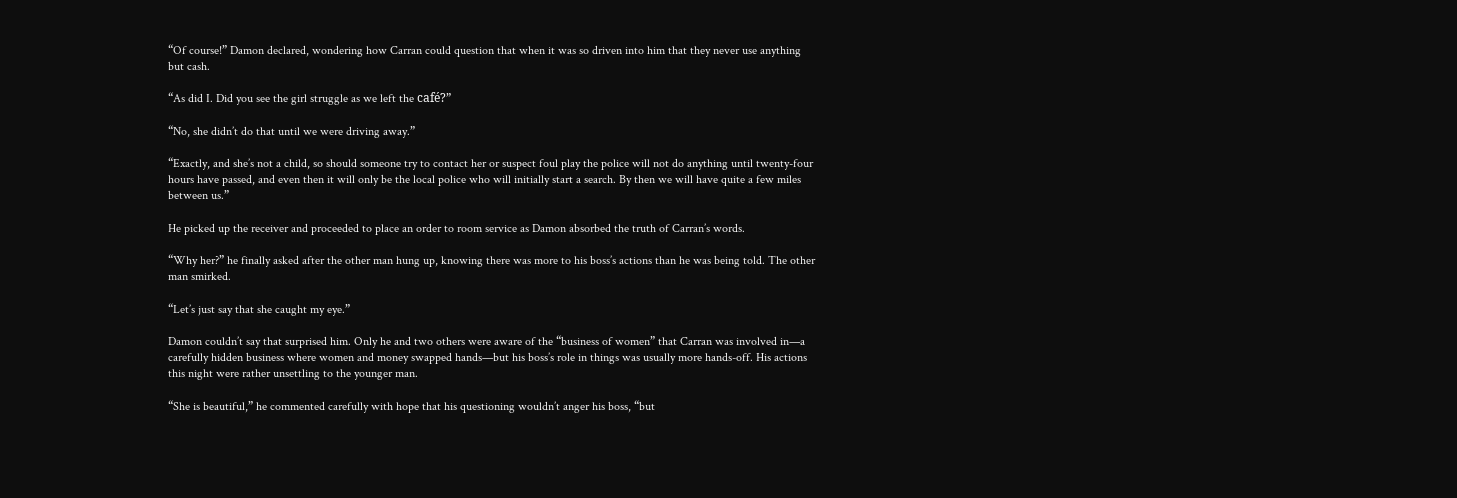“Of course!” Damon declared, wondering how Carran could question that when it was so driven into him that they never use anything but cash.

“As did I. Did you see the girl struggle as we left the café?”

“No, she didn’t do that until we were driving away.”

“Exactly, and she’s not a child, so should someone try to contact her or suspect foul play the police will not do anything until twenty-four hours have passed, and even then it will only be the local police who will initially start a search. By then we will have quite a few miles between us.”

He picked up the receiver and proceeded to place an order to room service as Damon absorbed the truth of Carran’s words.

“Why her?” he finally asked after the other man hung up, knowing there was more to his boss’s actions than he was being told. The other man smirked.

“Let’s just say that she caught my eye.”

Damon couldn’t say that surprised him. Only he and two others were aware of the “business of women” that Carran was involved in—a carefully hidden business where women and money swapped hands—but his boss’s role in things was usually more hands-off. His actions this night were rather unsettling to the younger man.

“She is beautiful,” he commented carefully with hope that his questioning wouldn’t anger his boss, “but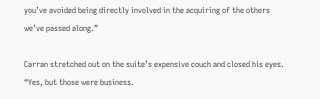you’ve avoided being directly involved in the acquiring of the others we’ve passed along.”

Carran stretched out on the suite’s expensive couch and closed his eyes. “Yes, but those were business.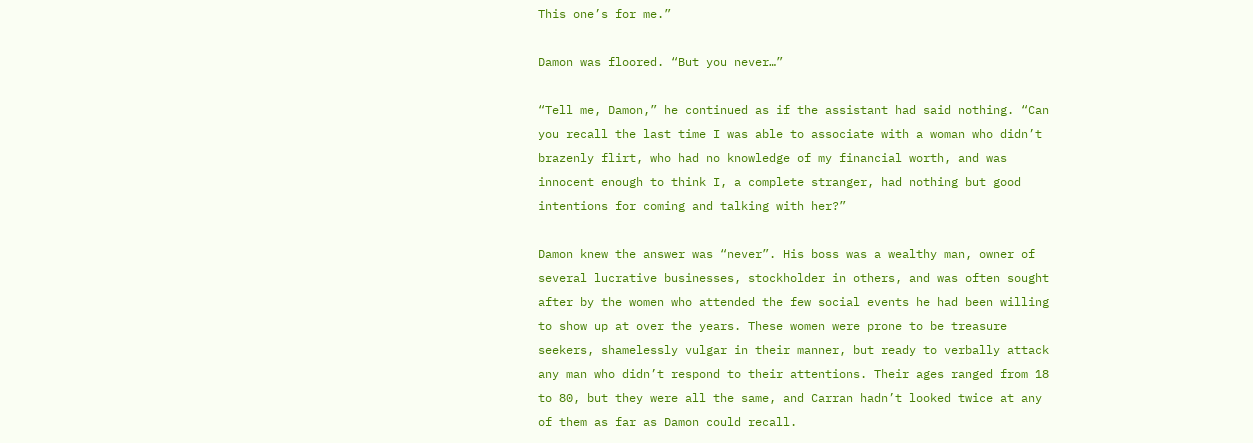This one’s for me.”

Damon was floored. “But you never…”

“Tell me, Damon,” he continued as if the assistant had said nothing. “Can you recall the last time I was able to associate with a woman who didn’t brazenly flirt, who had no knowledge of my financial worth, and was innocent enough to think I, a complete stranger, had nothing but good intentions for coming and talking with her?”

Damon knew the answer was “never”. His boss was a wealthy man, owner of several lucrative businesses, stockholder in others, and was often sought after by the women who attended the few social events he had been willing to show up at over the years. These women were prone to be treasure seekers, shamelessly vulgar in their manner, but ready to verbally attack any man who didn’t respond to their attentions. Their ages ranged from 18 to 80, but they were all the same, and Carran hadn’t looked twice at any of them as far as Damon could recall.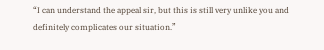“I can understand the appeal sir, but this is still very unlike you and definitely complicates our situation.”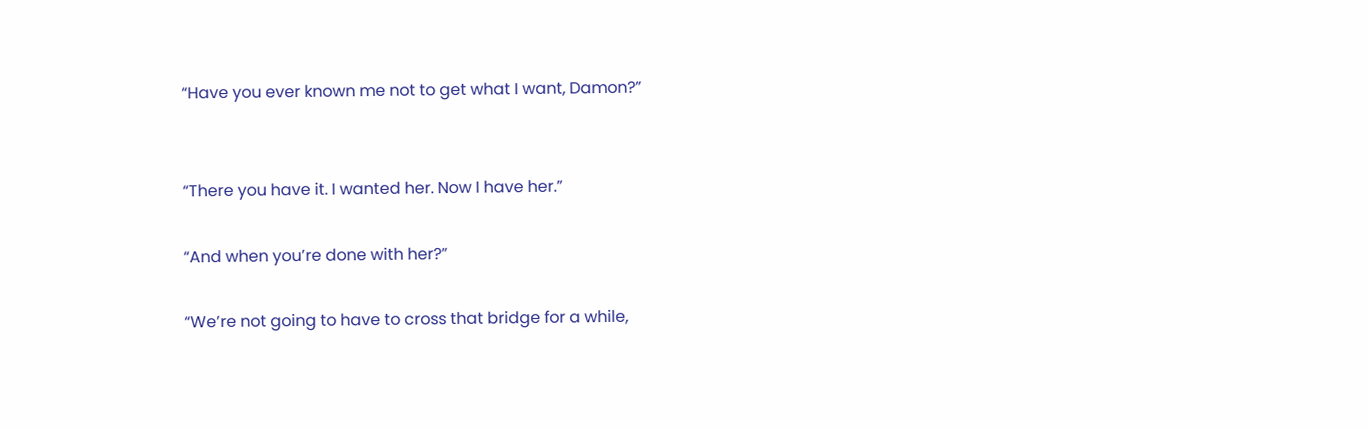“Have you ever known me not to get what I want, Damon?”


“There you have it. I wanted her. Now I have her.”

“And when you’re done with her?”

“We’re not going to have to cross that bridge for a while,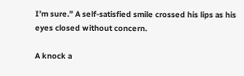I’m sure.” A self-satisfied smile crossed his lips as his eyes closed without concern.

A knock a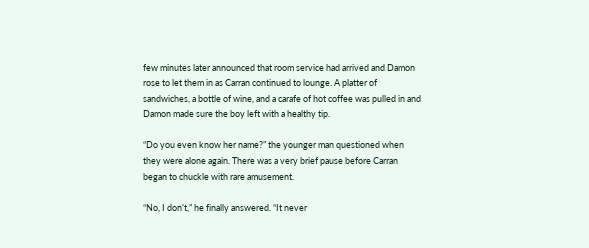few minutes later announced that room service had arrived and Damon rose to let them in as Carran continued to lounge. A platter of sandwiches, a bottle of wine, and a carafe of hot coffee was pulled in and Damon made sure the boy left with a healthy tip.

“Do you even know her name?” the younger man questioned when they were alone again. There was a very brief pause before Carran began to chuckle with rare amusement.

“No, I don’t,” he finally answered. “It never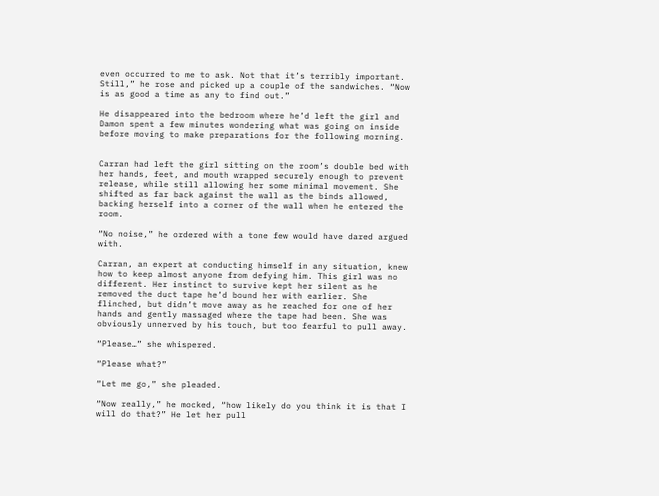even occurred to me to ask. Not that it’s terribly important. Still,” he rose and picked up a couple of the sandwiches. “Now is as good a time as any to find out.”

He disappeared into the bedroom where he’d left the girl and Damon spent a few minutes wondering what was going on inside before moving to make preparations for the following morning.


Carran had left the girl sitting on the room’s double bed with her hands, feet, and mouth wrapped securely enough to prevent release, while still allowing her some minimal movement. She shifted as far back against the wall as the binds allowed, backing herself into a corner of the wall when he entered the room.

“No noise,” he ordered with a tone few would have dared argued with.

Carran, an expert at conducting himself in any situation, knew how to keep almost anyone from defying him. This girl was no different. Her instinct to survive kept her silent as he removed the duct tape he’d bound her with earlier. She flinched, but didn’t move away as he reached for one of her hands and gently massaged where the tape had been. She was obviously unnerved by his touch, but too fearful to pull away.

“Please…” she whispered.

“Please what?”

“Let me go,” she pleaded.

“Now really,” he mocked, “how likely do you think it is that I will do that?” He let her pull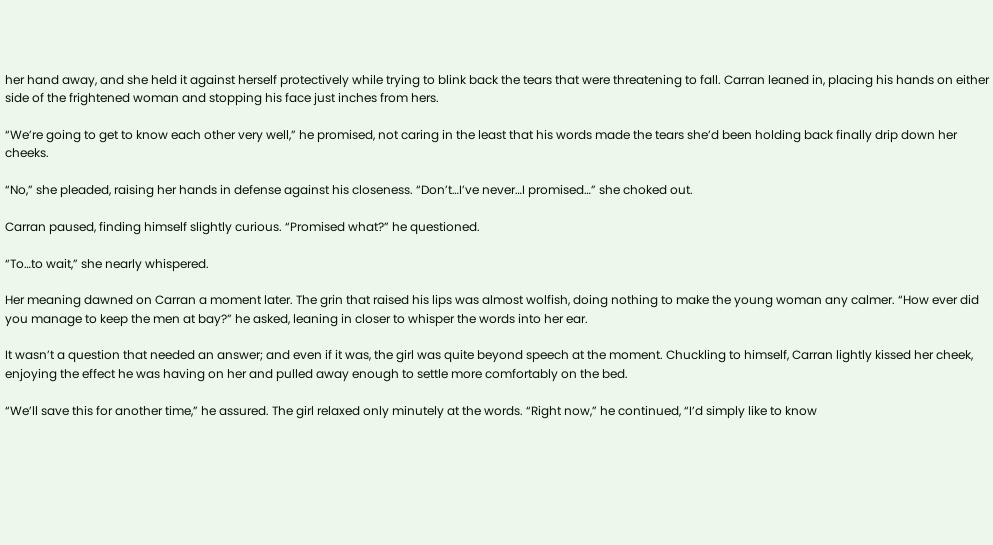her hand away, and she held it against herself protectively while trying to blink back the tears that were threatening to fall. Carran leaned in, placing his hands on either side of the frightened woman and stopping his face just inches from hers.

“We’re going to get to know each other very well,” he promised, not caring in the least that his words made the tears she’d been holding back finally drip down her cheeks.

“No,” she pleaded, raising her hands in defense against his closeness. “Don’t…I’ve never…I promised…” she choked out.

Carran paused, finding himself slightly curious. “Promised what?” he questioned.

“To…to wait,” she nearly whispered.

Her meaning dawned on Carran a moment later. The grin that raised his lips was almost wolfish, doing nothing to make the young woman any calmer. “How ever did you manage to keep the men at bay?” he asked, leaning in closer to whisper the words into her ear.

It wasn’t a question that needed an answer; and even if it was, the girl was quite beyond speech at the moment. Chuckling to himself, Carran lightly kissed her cheek, enjoying the effect he was having on her and pulled away enough to settle more comfortably on the bed.

“We’ll save this for another time,” he assured. The girl relaxed only minutely at the words. “Right now,” he continued, “I’d simply like to know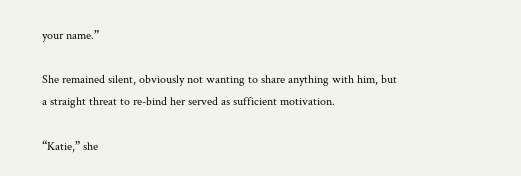your name.”

She remained silent, obviously not wanting to share anything with him, but a straight threat to re-bind her served as sufficient motivation.

“Katie,” she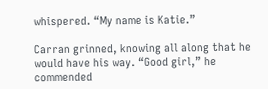whispered. “My name is Katie.”

Carran grinned, knowing all along that he would have his way. “Good girl,” he commended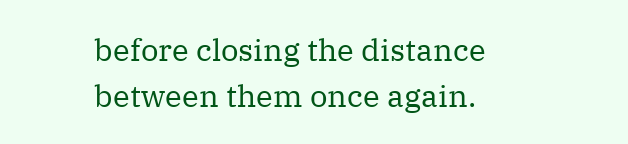before closing the distance between them once again.